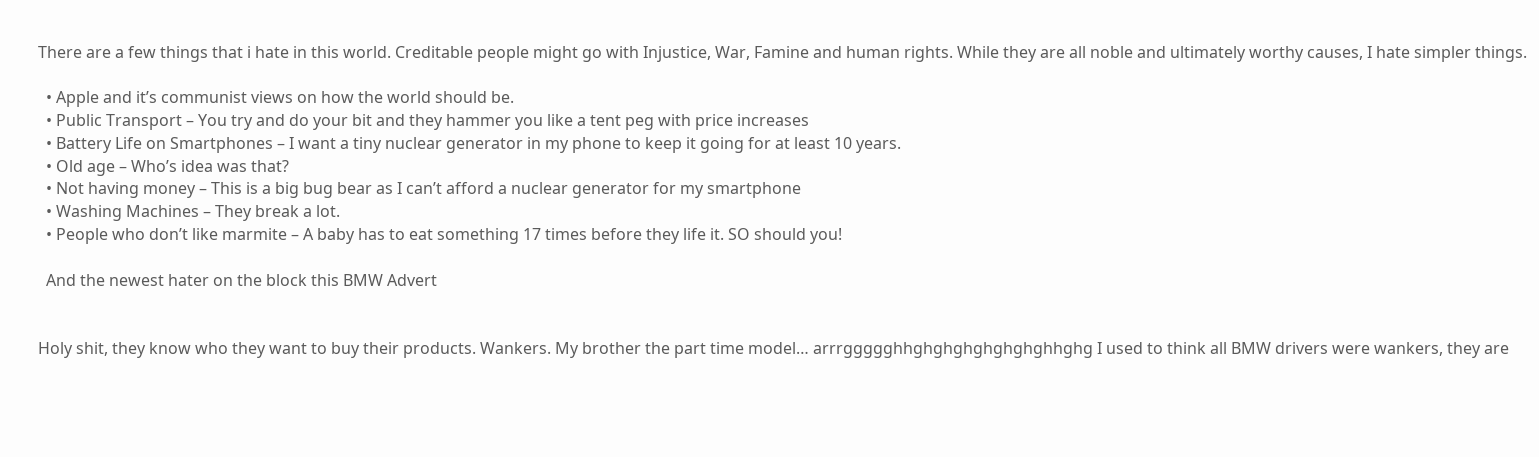There are a few things that i hate in this world. Creditable people might go with Injustice, War, Famine and human rights. While they are all noble and ultimately worthy causes, I hate simpler things.

  • Apple and it’s communist views on how the world should be.
  • Public Transport – You try and do your bit and they hammer you like a tent peg with price increases
  • Battery Life on Smartphones – I want a tiny nuclear generator in my phone to keep it going for at least 10 years.
  • Old age – Who’s idea was that?
  • Not having money – This is a big bug bear as I can’t afford a nuclear generator for my smartphone
  • Washing Machines – They break a lot.
  • People who don’t like marmite – A baby has to eat something 17 times before they life it. SO should you!

  And the newest hater on the block this BMW Advert


Holy shit, they know who they want to buy their products. Wankers. My brother the part time model… arrrggggghhghghghghghghghhghg I used to think all BMW drivers were wankers, they are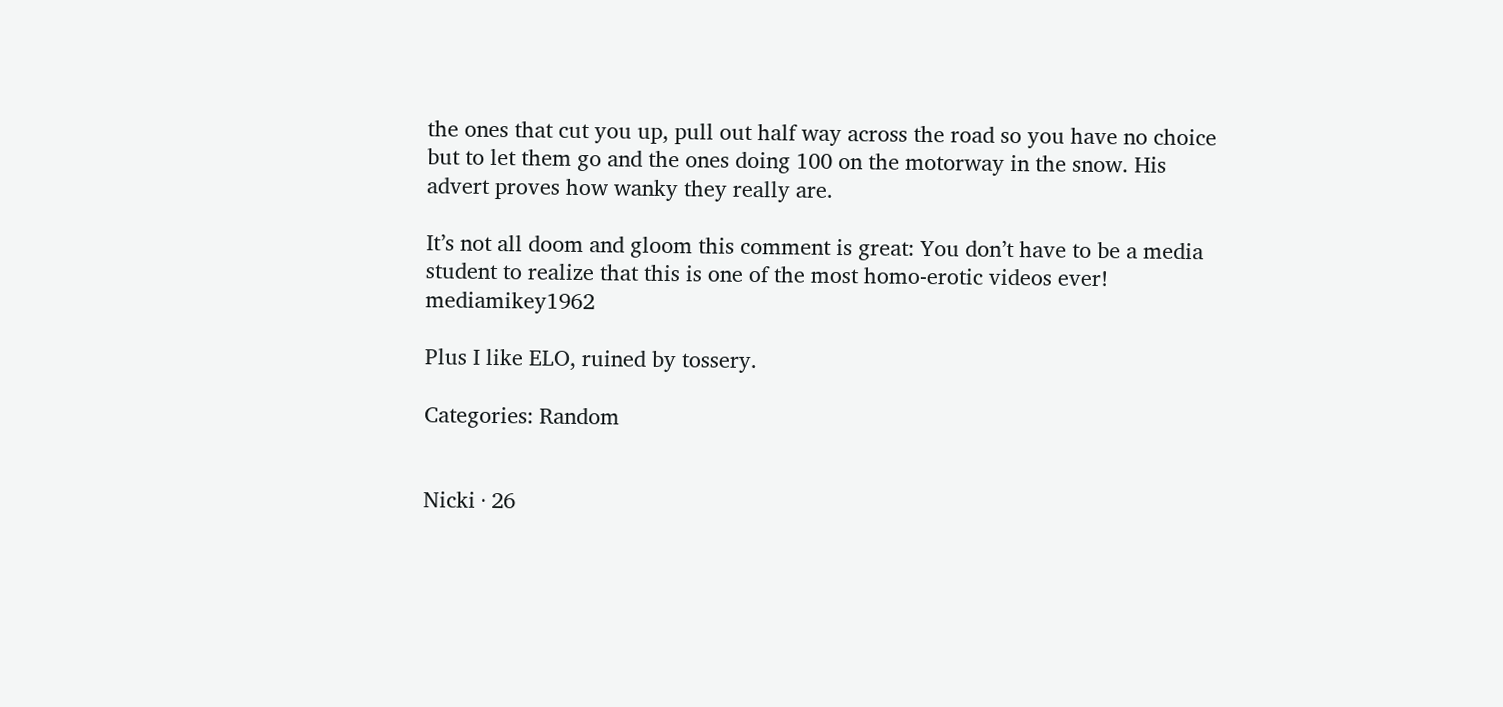the ones that cut you up, pull out half way across the road so you have no choice but to let them go and the ones doing 100 on the motorway in the snow. His advert proves how wanky they really are.

It’s not all doom and gloom this comment is great: You don’t have to be a media student to realize that this is one of the most homo-erotic videos ever! mediamikey1962

Plus I like ELO, ruined by tossery.

Categories: Random


Nicki · 26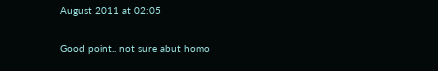August 2011 at 02:05

Good point.. not sure abut homo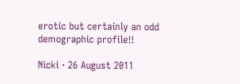erotic but certainly an odd demographic profile!!

Nicki · 26 August 2011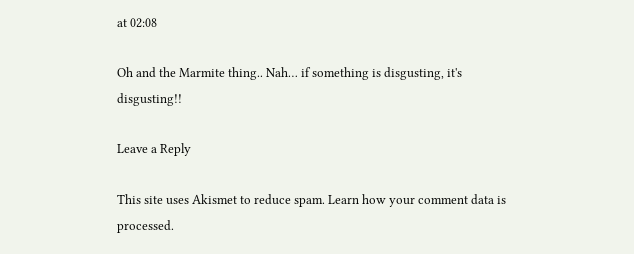at 02:08

Oh and the Marmite thing.. Nah… if something is disgusting, it's disgusting!!

Leave a Reply

This site uses Akismet to reduce spam. Learn how your comment data is processed.